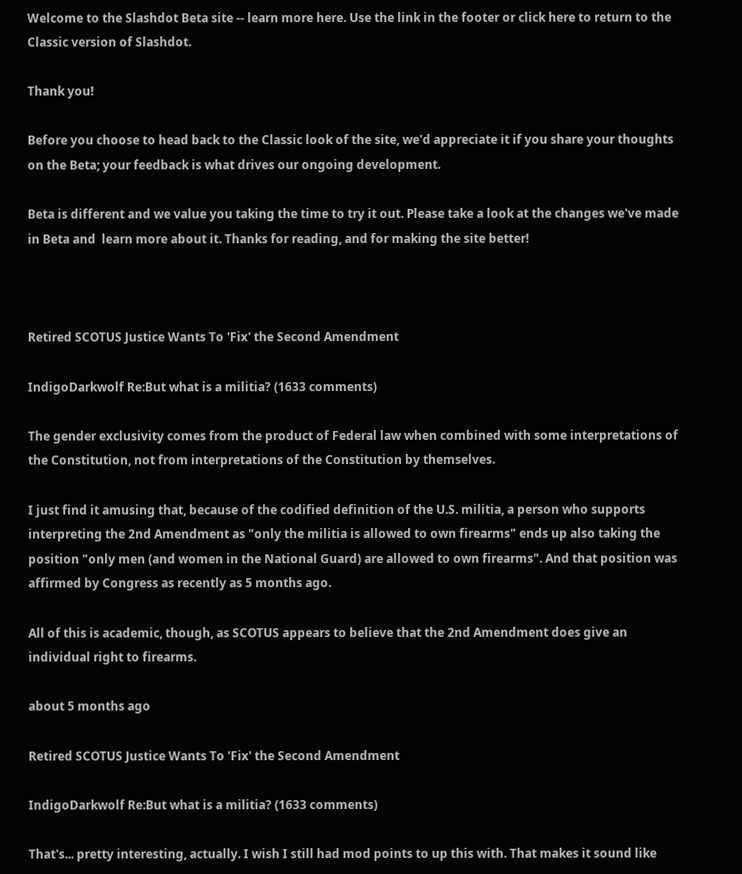Welcome to the Slashdot Beta site -- learn more here. Use the link in the footer or click here to return to the Classic version of Slashdot.

Thank you!

Before you choose to head back to the Classic look of the site, we'd appreciate it if you share your thoughts on the Beta; your feedback is what drives our ongoing development.

Beta is different and we value you taking the time to try it out. Please take a look at the changes we've made in Beta and  learn more about it. Thanks for reading, and for making the site better!



Retired SCOTUS Justice Wants To 'Fix' the Second Amendment

IndigoDarkwolf Re:But what is a militia? (1633 comments)

The gender exclusivity comes from the product of Federal law when combined with some interpretations of the Constitution, not from interpretations of the Constitution by themselves.

I just find it amusing that, because of the codified definition of the U.S. militia, a person who supports interpreting the 2nd Amendment as "only the militia is allowed to own firearms" ends up also taking the position "only men (and women in the National Guard) are allowed to own firearms". And that position was affirmed by Congress as recently as 5 months ago.

All of this is academic, though, as SCOTUS appears to believe that the 2nd Amendment does give an individual right to firearms.

about 5 months ago

Retired SCOTUS Justice Wants To 'Fix' the Second Amendment

IndigoDarkwolf Re:But what is a militia? (1633 comments)

That's... pretty interesting, actually. I wish I still had mod points to up this with. That makes it sound like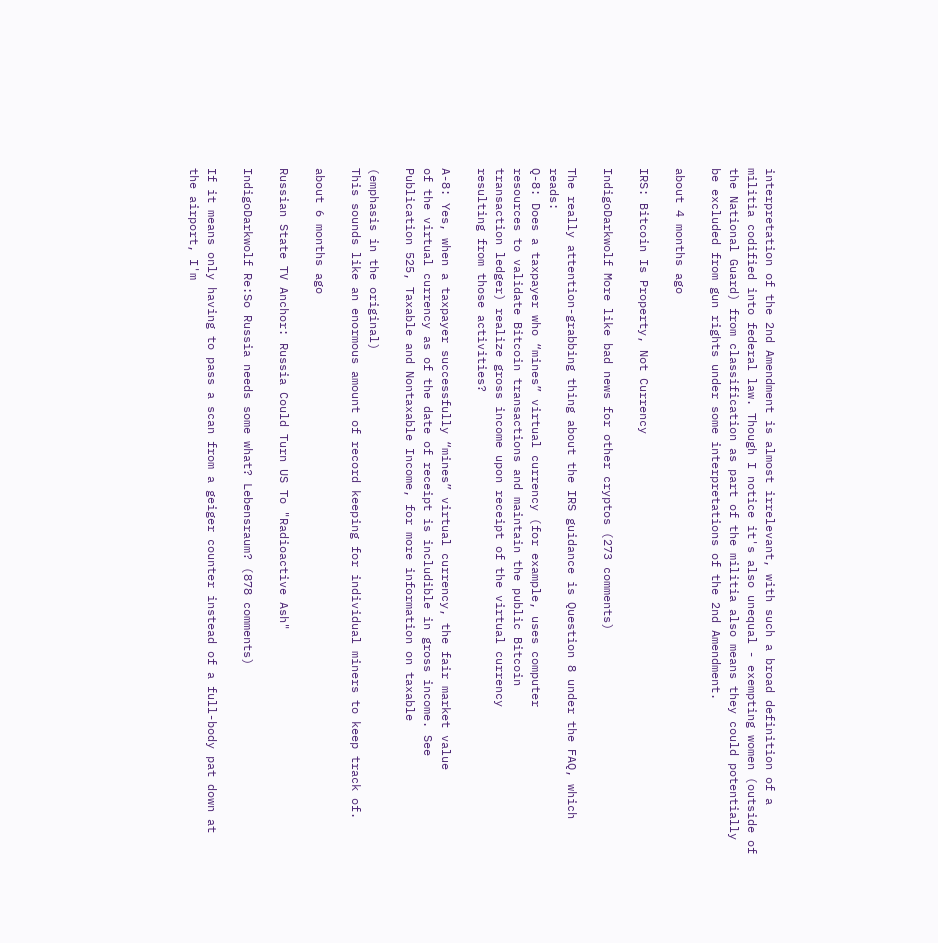interpretation of the 2nd Amendment is almost irrelevant, with such a broad definition of a militia codified into federal law. Though I notice it's also unequal - exempting women (outside of the National Guard) from classification as part of the militia also means they could potentially be excluded from gun rights under some interpretations of the 2nd Amendment.

about 4 months ago

IRS: Bitcoin Is Property, Not Currency

IndigoDarkwolf More like bad news for other cryptos (273 comments)

The really attention-grabbing thing about the IRS guidance is Question 8 under the FAQ, which reads:
Q-8: Does a taxpayer who “mines” virtual currency (for example, uses computer
resources to validate Bitcoin transactions and maintain the public Bitcoin
transaction ledger) realize gross income upon receipt of the virtual currency
resulting from those activities?

A-8: Yes, when a taxpayer successfully “mines” virtual currency, the fair market value
of the virtual currency as of the date of receipt is includible in gross income. See
Publication 525, Taxable and Nontaxable Income, for more information on taxable

(emphasis in the original)
This sounds like an enormous amount of record keeping for individual miners to keep track of.

about 6 months ago

Russian State TV Anchor: Russia Could Turn US To "Radioactive Ash"

IndigoDarkwolf Re:So Russia needs some what? Lebensraum? (878 comments)

If it means only having to pass a scan from a geiger counter instead of a full-body pat down at the airport, I'm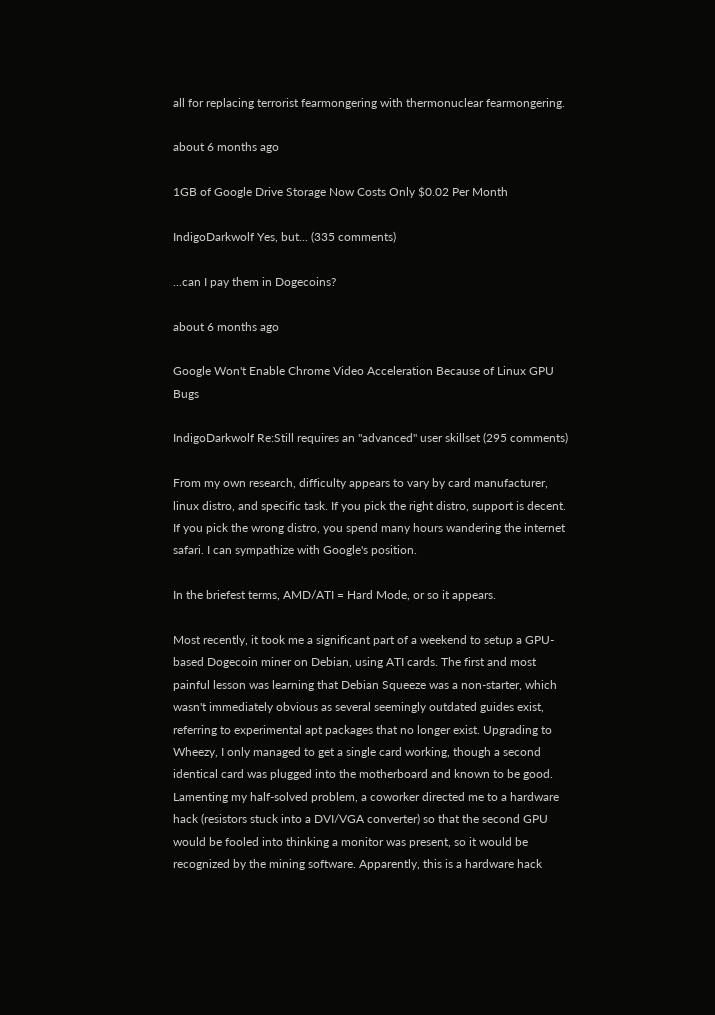all for replacing terrorist fearmongering with thermonuclear fearmongering.

about 6 months ago

1GB of Google Drive Storage Now Costs Only $0.02 Per Month

IndigoDarkwolf Yes, but... (335 comments)

...can I pay them in Dogecoins?

about 6 months ago

Google Won't Enable Chrome Video Acceleration Because of Linux GPU Bugs

IndigoDarkwolf Re:Still requires an "advanced" user skillset (295 comments)

From my own research, difficulty appears to vary by card manufacturer, linux distro, and specific task. If you pick the right distro, support is decent. If you pick the wrong distro, you spend many hours wandering the internet safari. I can sympathize with Google's position.

In the briefest terms, AMD/ATI = Hard Mode, or so it appears.

Most recently, it took me a significant part of a weekend to setup a GPU-based Dogecoin miner on Debian, using ATI cards. The first and most painful lesson was learning that Debian Squeeze was a non-starter, which wasn't immediately obvious as several seemingly outdated guides exist, referring to experimental apt packages that no longer exist. Upgrading to Wheezy, I only managed to get a single card working, though a second identical card was plugged into the motherboard and known to be good. Lamenting my half-solved problem, a coworker directed me to a hardware hack (resistors stuck into a DVI/VGA converter) so that the second GPU would be fooled into thinking a monitor was present, so it would be recognized by the mining software. Apparently, this is a hardware hack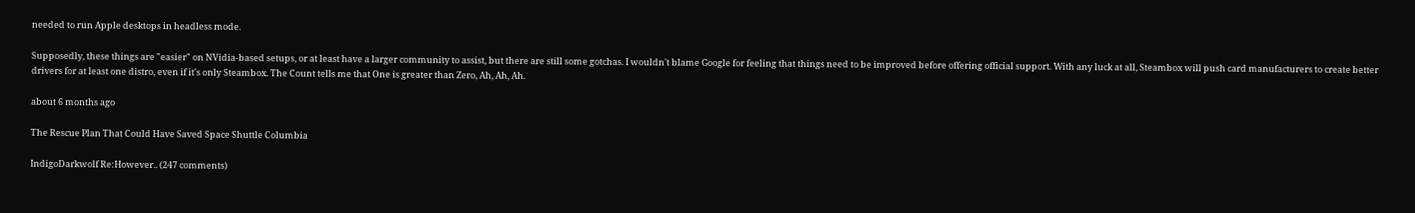needed to run Apple desktops in headless mode.

Supposedly, these things are "easier" on NVidia-based setups, or at least have a larger community to assist, but there are still some gotchas. I wouldn't blame Google for feeling that things need to be improved before offering official support. With any luck at all, Steambox will push card manufacturers to create better drivers for at least one distro, even if it's only Steambox. The Count tells me that One is greater than Zero, Ah, Ah, Ah.

about 6 months ago

The Rescue Plan That Could Have Saved Space Shuttle Columbia

IndigoDarkwolf Re:However.. (247 comments)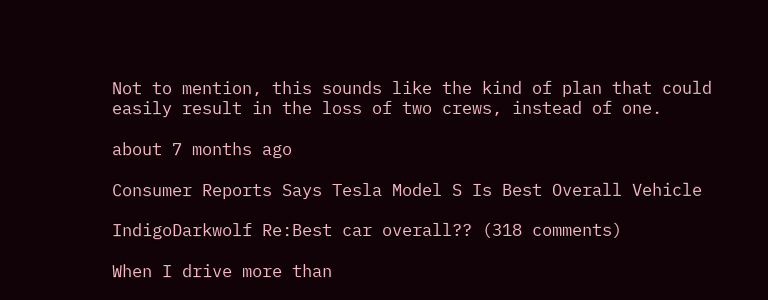Not to mention, this sounds like the kind of plan that could easily result in the loss of two crews, instead of one.

about 7 months ago

Consumer Reports Says Tesla Model S Is Best Overall Vehicle

IndigoDarkwolf Re:Best car overall?? (318 comments)

When I drive more than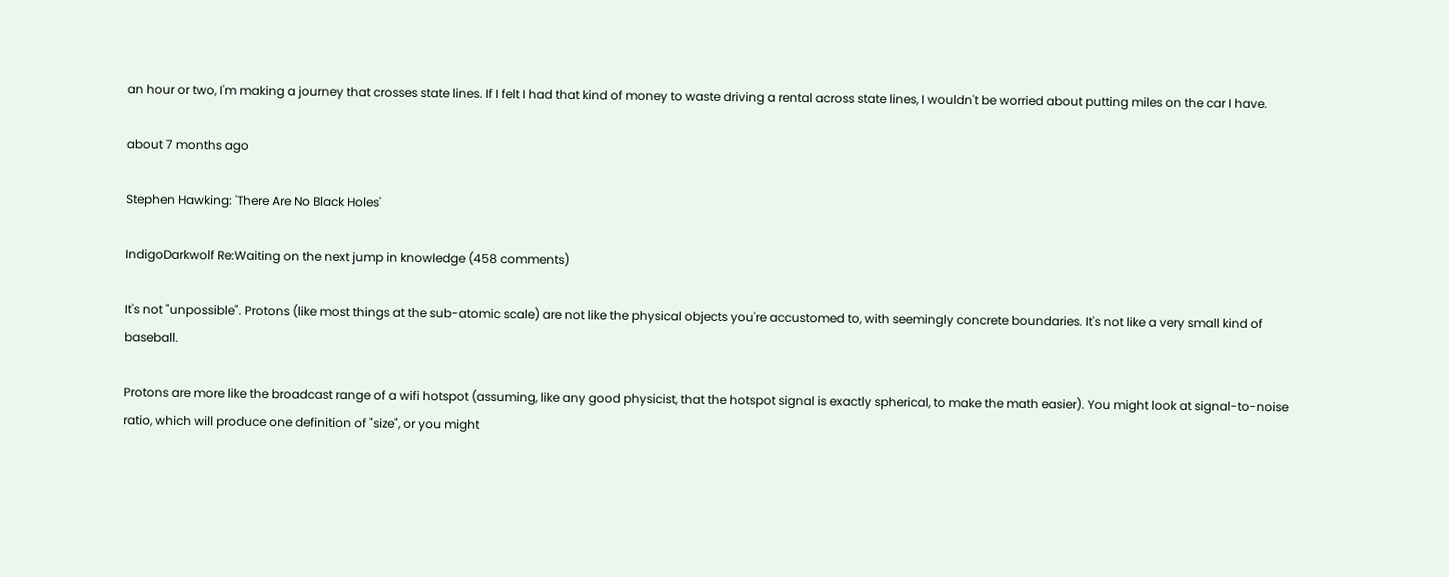an hour or two, I'm making a journey that crosses state lines. If I felt I had that kind of money to waste driving a rental across state lines, I wouldn't be worried about putting miles on the car I have.

about 7 months ago

Stephen Hawking: 'There Are No Black Holes'

IndigoDarkwolf Re:Waiting on the next jump in knowledge (458 comments)

It's not "unpossible". Protons (like most things at the sub-atomic scale) are not like the physical objects you're accustomed to, with seemingly concrete boundaries. It's not like a very small kind of baseball.

Protons are more like the broadcast range of a wifi hotspot (assuming, like any good physicist, that the hotspot signal is exactly spherical, to make the math easier). You might look at signal-to-noise ratio, which will produce one definition of "size", or you might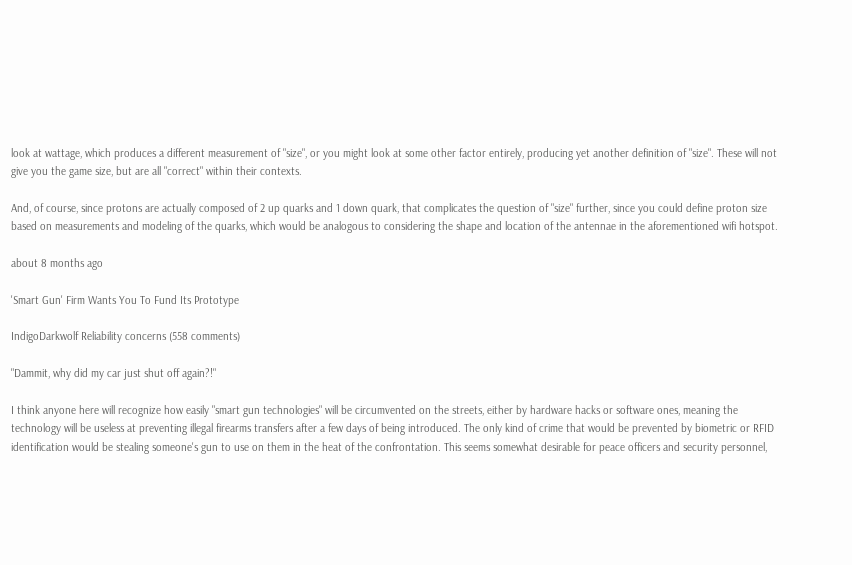look at wattage, which produces a different measurement of "size", or you might look at some other factor entirely, producing yet another definition of "size". These will not give you the game size, but are all "correct" within their contexts.

And, of course, since protons are actually composed of 2 up quarks and 1 down quark, that complicates the question of "size" further, since you could define proton size based on measurements and modeling of the quarks, which would be analogous to considering the shape and location of the antennae in the aforementioned wifi hotspot.

about 8 months ago

'Smart Gun' Firm Wants You To Fund Its Prototype

IndigoDarkwolf Reliability concerns (558 comments)

"Dammit, why did my car just shut off again?!"

I think anyone here will recognize how easily "smart gun technologies" will be circumvented on the streets, either by hardware hacks or software ones, meaning the technology will be useless at preventing illegal firearms transfers after a few days of being introduced. The only kind of crime that would be prevented by biometric or RFID identification would be stealing someone's gun to use on them in the heat of the confrontation. This seems somewhat desirable for peace officers and security personnel,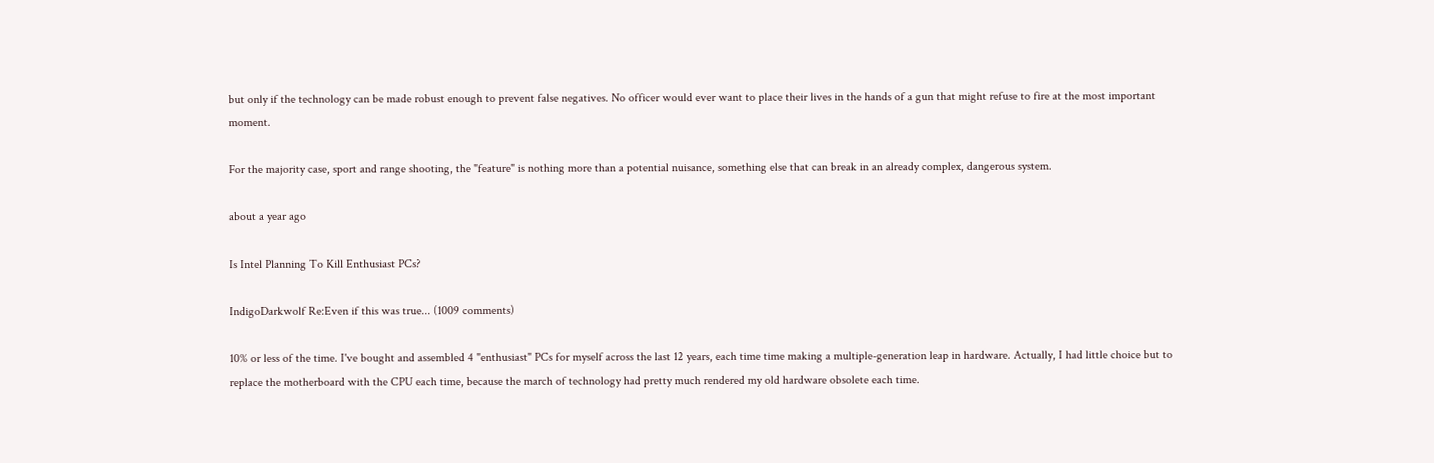but only if the technology can be made robust enough to prevent false negatives. No officer would ever want to place their lives in the hands of a gun that might refuse to fire at the most important moment.

For the majority case, sport and range shooting, the "feature" is nothing more than a potential nuisance, something else that can break in an already complex, dangerous system.

about a year ago

Is Intel Planning To Kill Enthusiast PCs?

IndigoDarkwolf Re:Even if this was true... (1009 comments)

10% or less of the time. I've bought and assembled 4 "enthusiast" PCs for myself across the last 12 years, each time time making a multiple-generation leap in hardware. Actually, I had little choice but to replace the motherboard with the CPU each time, because the march of technology had pretty much rendered my old hardware obsolete each time.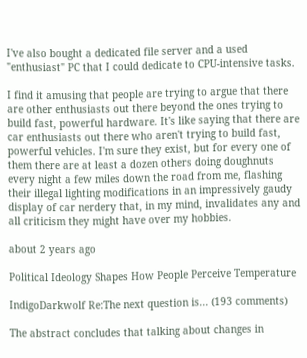I've also bought a dedicated file server and a used "enthusiast" PC that I could dedicate to CPU-intensive tasks.

I find it amusing that people are trying to argue that there are other enthusiasts out there beyond the ones trying to build fast, powerful hardware. It's like saying that there are car enthusiasts out there who aren't trying to build fast, powerful vehicles. I'm sure they exist, but for every one of them there are at least a dozen others doing doughnuts every night a few miles down the road from me, flashing their illegal lighting modifications in an impressively gaudy display of car nerdery that, in my mind, invalidates any and all criticism they might have over my hobbies.

about 2 years ago

Political Ideology Shapes How People Perceive Temperature

IndigoDarkwolf Re:The next question is... (193 comments)

The abstract concludes that talking about changes in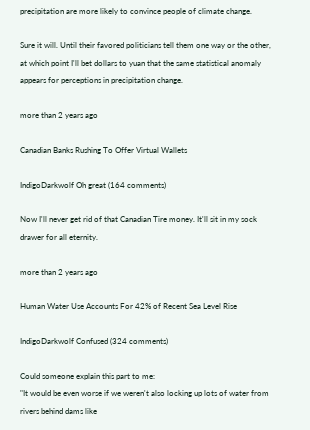precipitation are more likely to convince people of climate change.

Sure it will. Until their favored politicians tell them one way or the other, at which point I'll bet dollars to yuan that the same statistical anomaly appears for perceptions in precipitation change.

more than 2 years ago

Canadian Banks Rushing To Offer Virtual Wallets

IndigoDarkwolf Oh great (164 comments)

Now I'll never get rid of that Canadian Tire money. It'll sit in my sock drawer for all eternity.

more than 2 years ago

Human Water Use Accounts For 42% of Recent Sea Level Rise

IndigoDarkwolf Confused (324 comments)

Could someone explain this part to me:
"It would be even worse if we weren't also locking up lots of water from rivers behind dams like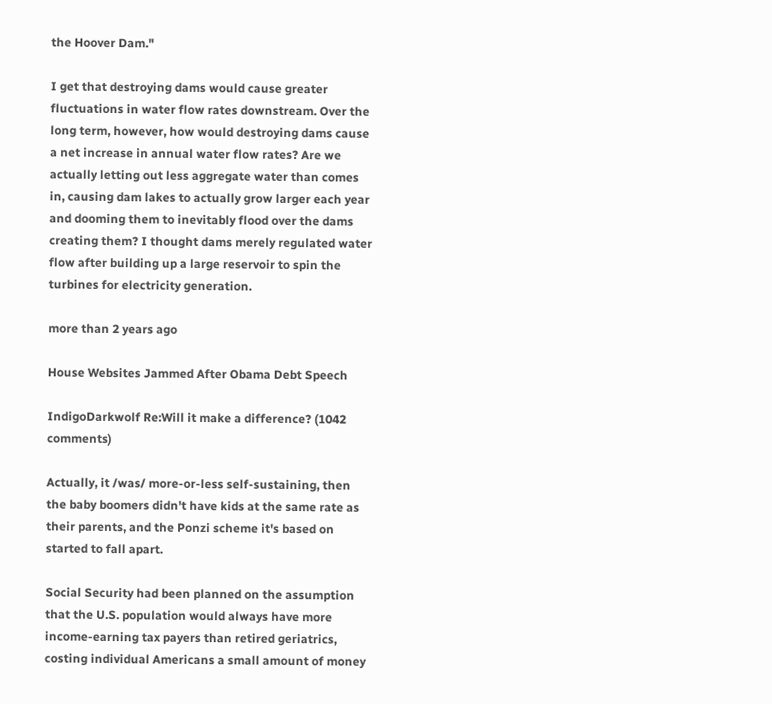the Hoover Dam."

I get that destroying dams would cause greater fluctuations in water flow rates downstream. Over the long term, however, how would destroying dams cause a net increase in annual water flow rates? Are we actually letting out less aggregate water than comes in, causing dam lakes to actually grow larger each year and dooming them to inevitably flood over the dams creating them? I thought dams merely regulated water flow after building up a large reservoir to spin the turbines for electricity generation.

more than 2 years ago

House Websites Jammed After Obama Debt Speech

IndigoDarkwolf Re:Will it make a difference? (1042 comments)

Actually, it /was/ more-or-less self-sustaining, then the baby boomers didn't have kids at the same rate as their parents, and the Ponzi scheme it's based on started to fall apart.

Social Security had been planned on the assumption that the U.S. population would always have more income-earning tax payers than retired geriatrics, costing individual Americans a small amount of money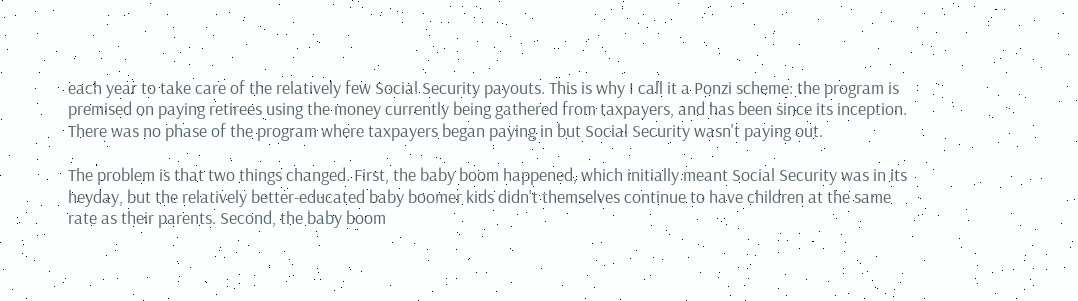each year to take care of the relatively few Social Security payouts. This is why I call it a Ponzi scheme: the program is premised on paying retirees using the money currently being gathered from taxpayers, and has been since its inception. There was no phase of the program where taxpayers began paying in but Social Security wasn't paying out.

The problem is that two things changed. First, the baby boom happened, which initially meant Social Security was in its heyday, but the relatively better-educated baby boomer kids didn't themselves continue to have children at the same rate as their parents. Second, the baby boom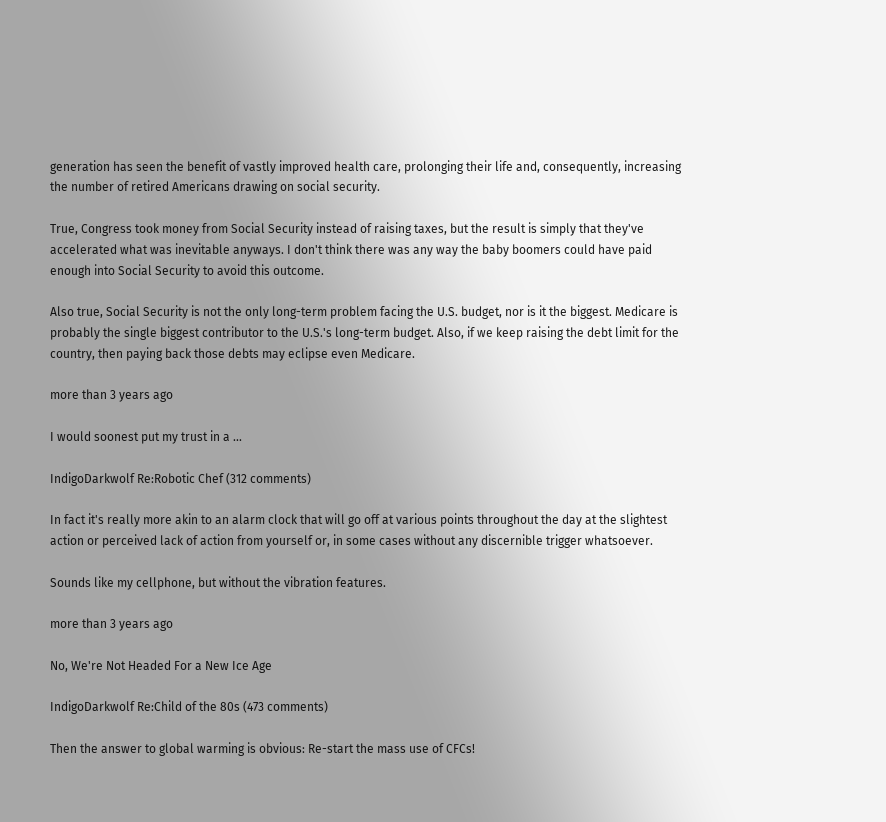generation has seen the benefit of vastly improved health care, prolonging their life and, consequently, increasing the number of retired Americans drawing on social security.

True, Congress took money from Social Security instead of raising taxes, but the result is simply that they've accelerated what was inevitable anyways. I don't think there was any way the baby boomers could have paid enough into Social Security to avoid this outcome.

Also true, Social Security is not the only long-term problem facing the U.S. budget, nor is it the biggest. Medicare is probably the single biggest contributor to the U.S.'s long-term budget. Also, if we keep raising the debt limit for the country, then paying back those debts may eclipse even Medicare.

more than 3 years ago

I would soonest put my trust in a ...

IndigoDarkwolf Re:Robotic Chef (312 comments)

In fact it's really more akin to an alarm clock that will go off at various points throughout the day at the slightest action or perceived lack of action from yourself or, in some cases without any discernible trigger whatsoever.

Sounds like my cellphone, but without the vibration features.

more than 3 years ago

No, We're Not Headed For a New Ice Age

IndigoDarkwolf Re:Child of the 80s (473 comments)

Then the answer to global warming is obvious: Re-start the mass use of CFCs!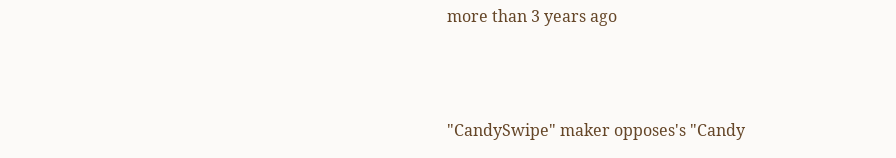more than 3 years ago



"CandySwipe" maker opposes's "Candy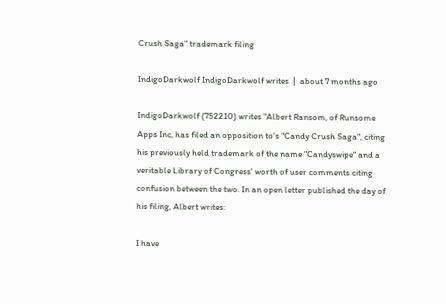Crush Saga" trademark filing

IndigoDarkwolf IndigoDarkwolf writes  |  about 7 months ago

IndigoDarkwolf (752210) writes "Albert Ransom, of Runsome Apps Inc, has filed an opposition to's "Candy Crush Saga", citing his previously held trademark of the name "Candyswipe" and a veritable Library of Congress' worth of user comments citing confusion between the two. In an open letter published the day of his filing, Albert writes:

I have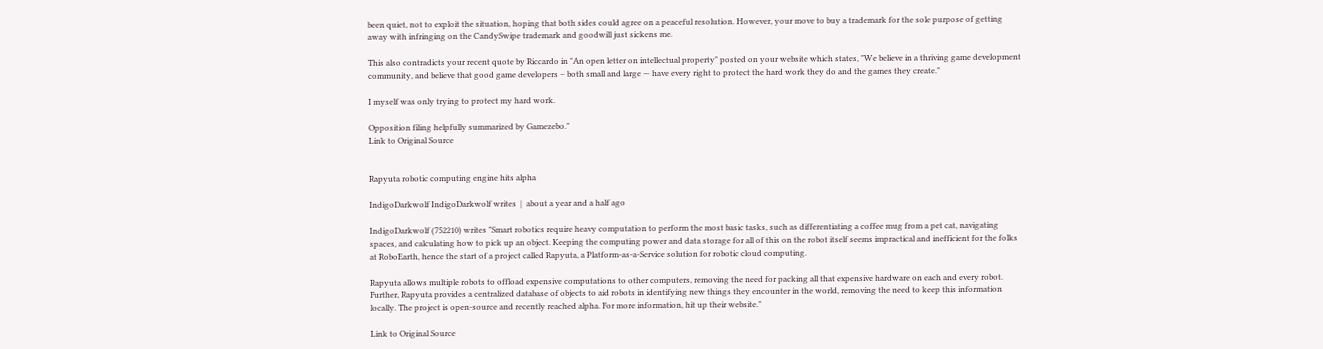been quiet, not to exploit the situation, hoping that both sides could agree on a peaceful resolution. However, your move to buy a trademark for the sole purpose of getting away with infringing on the CandySwipe trademark and goodwill just sickens me.

This also contradicts your recent quote by Riccardo in "An open letter on intellectual property" posted on your website which states, "We believe in a thriving game development community, and believe that good game developers – both small and large — have every right to protect the hard work they do and the games they create."

I myself was only trying to protect my hard work.

Opposition filing helpfully summarized by Gamezebo."
Link to Original Source


Rapyuta robotic computing engine hits alpha

IndigoDarkwolf IndigoDarkwolf writes  |  about a year and a half ago

IndigoDarkwolf (752210) writes "Smart robotics require heavy computation to perform the most basic tasks, such as differentiating a coffee mug from a pet cat, navigating spaces, and calculating how to pick up an object. Keeping the computing power and data storage for all of this on the robot itself seems impractical and inefficient for the folks at RoboEarth, hence the start of a project called Rapyuta, a Platform-as-a-Service solution for robotic cloud computing.

Rapyuta allows multiple robots to offload expensive computations to other computers, removing the need for packing all that expensive hardware on each and every robot. Further, Rapyuta provides a centralized database of objects to aid robots in identifying new things they encounter in the world, removing the need to keep this information locally. The project is open-source and recently reached alpha. For more information, hit up their website."

Link to Original Source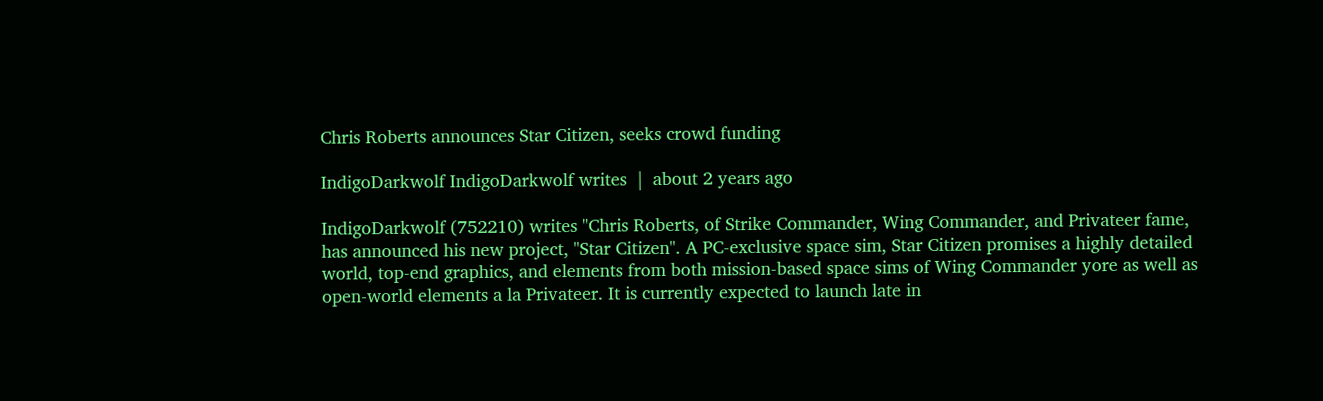Chris Roberts announces Star Citizen, seeks crowd funding

IndigoDarkwolf IndigoDarkwolf writes  |  about 2 years ago

IndigoDarkwolf (752210) writes "Chris Roberts, of Strike Commander, Wing Commander, and Privateer fame, has announced his new project, "Star Citizen". A PC-exclusive space sim, Star Citizen promises a highly detailed world, top-end graphics, and elements from both mission-based space sims of Wing Commander yore as well as open-world elements a la Privateer. It is currently expected to launch late in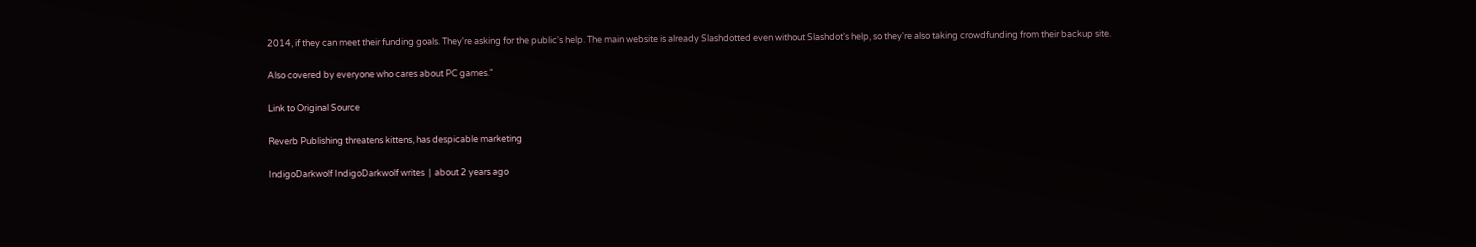2014, if they can meet their funding goals. They're asking for the public's help. The main website is already Slashdotted even without Slashdot's help, so they're also taking crowdfunding from their backup site.

Also covered by everyone who cares about PC games."

Link to Original Source

Reverb Publishing threatens kittens, has despicable marketing

IndigoDarkwolf IndigoDarkwolf writes  |  about 2 years ago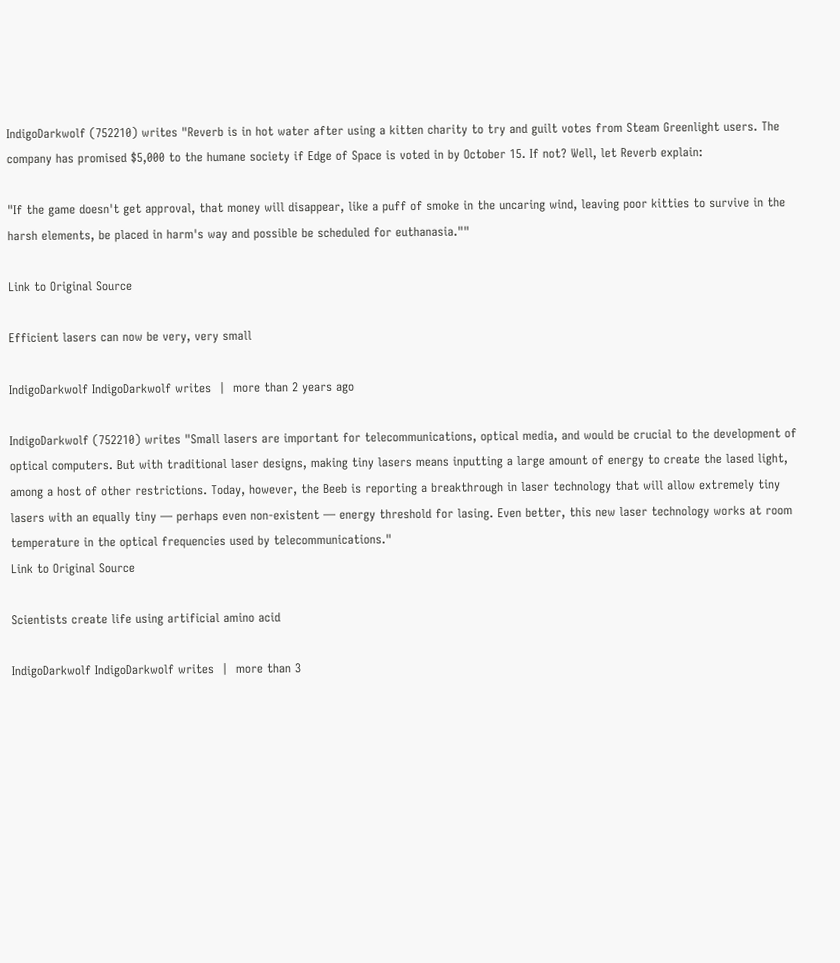IndigoDarkwolf (752210) writes "Reverb is in hot water after using a kitten charity to try and guilt votes from Steam Greenlight users. The company has promised $5,000 to the humane society if Edge of Space is voted in by October 15. If not? Well, let Reverb explain:

"If the game doesn't get approval, that money will disappear, like a puff of smoke in the uncaring wind, leaving poor kitties to survive in the harsh elements, be placed in harm's way and possible be scheduled for euthanasia.""

Link to Original Source

Efficient lasers can now be very, very small

IndigoDarkwolf IndigoDarkwolf writes  |  more than 2 years ago

IndigoDarkwolf (752210) writes "Small lasers are important for telecommunications, optical media, and would be crucial to the development of optical computers. But with traditional laser designs, making tiny lasers means inputting a large amount of energy to create the lased light, among a host of other restrictions. Today, however, the Beeb is reporting a breakthrough in laser technology that will allow extremely tiny lasers with an equally tiny — perhaps even non-existent — energy threshold for lasing. Even better, this new laser technology works at room temperature in the optical frequencies used by telecommunications."
Link to Original Source

Scientists create life using artificial amino acid

IndigoDarkwolf IndigoDarkwolf writes  |  more than 3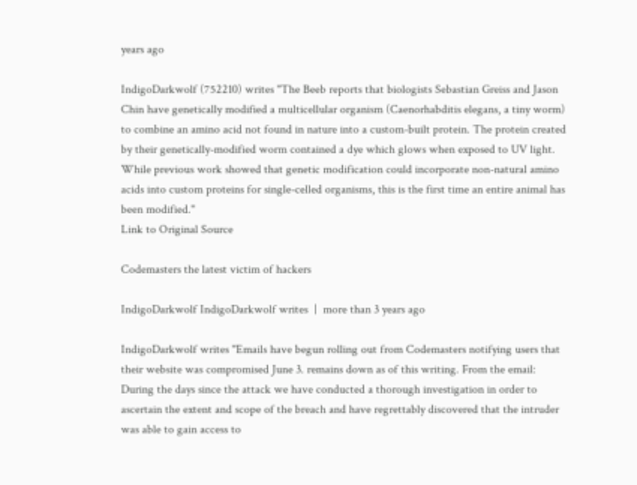years ago

IndigoDarkwolf (752210) writes "The Beeb reports that biologists Sebastian Greiss and Jason Chin have genetically modified a multicellular organism (Caenorhabditis elegans, a tiny worm) to combine an amino acid not found in nature into a custom-built protein. The protein created by their genetically-modified worm contained a dye which glows when exposed to UV light. While previous work showed that genetic modification could incorporate non-natural amino acids into custom proteins for single-celled organisms, this is the first time an entire animal has been modified."
Link to Original Source

Codemasters the latest victim of hackers

IndigoDarkwolf IndigoDarkwolf writes  |  more than 3 years ago

IndigoDarkwolf writes "Emails have begun rolling out from Codemasters notifying users that their website was compromised June 3. remains down as of this writing. From the email:
During the days since the attack we have conducted a thorough investigation in order to ascertain the extent and scope of the breach and have regrettably discovered that the intruder was able to gain access to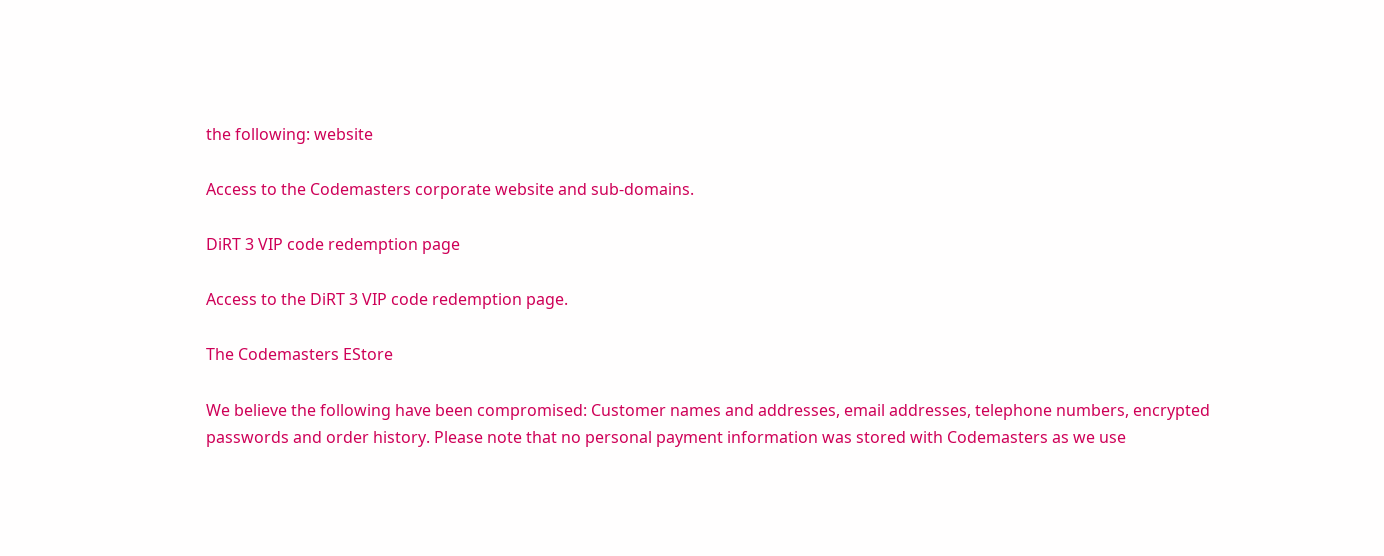the following: website

Access to the Codemasters corporate website and sub-domains.

DiRT 3 VIP code redemption page

Access to the DiRT 3 VIP code redemption page.

The Codemasters EStore

We believe the following have been compromised: Customer names and addresses, email addresses, telephone numbers, encrypted passwords and order history. Please note that no personal payment information was stored with Codemasters as we use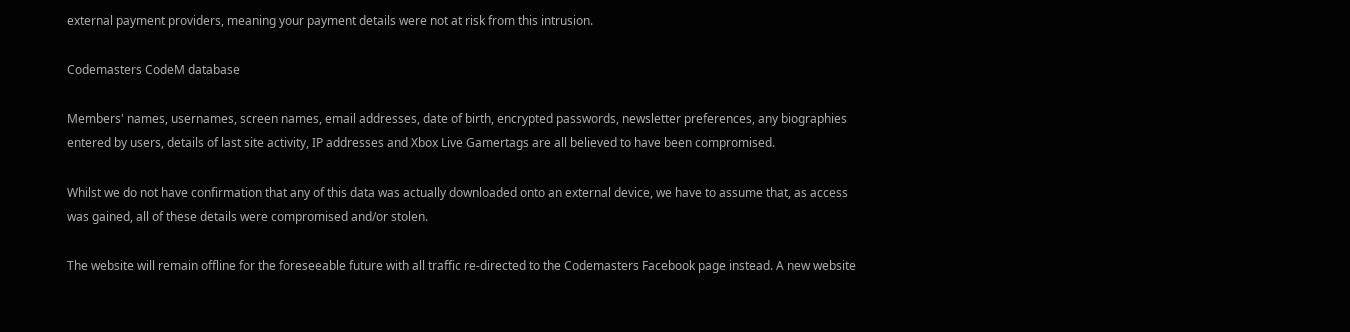external payment providers, meaning your payment details were not at risk from this intrusion.

Codemasters CodeM database

Members' names, usernames, screen names, email addresses, date of birth, encrypted passwords, newsletter preferences, any biographies entered by users, details of last site activity, IP addresses and Xbox Live Gamertags are all believed to have been compromised.

Whilst we do not have confirmation that any of this data was actually downloaded onto an external device, we have to assume that, as access was gained, all of these details were compromised and/or stolen.

The website will remain offline for the foreseeable future with all traffic re-directed to the Codemasters Facebook page instead. A new website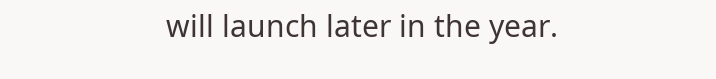will launch later in the year.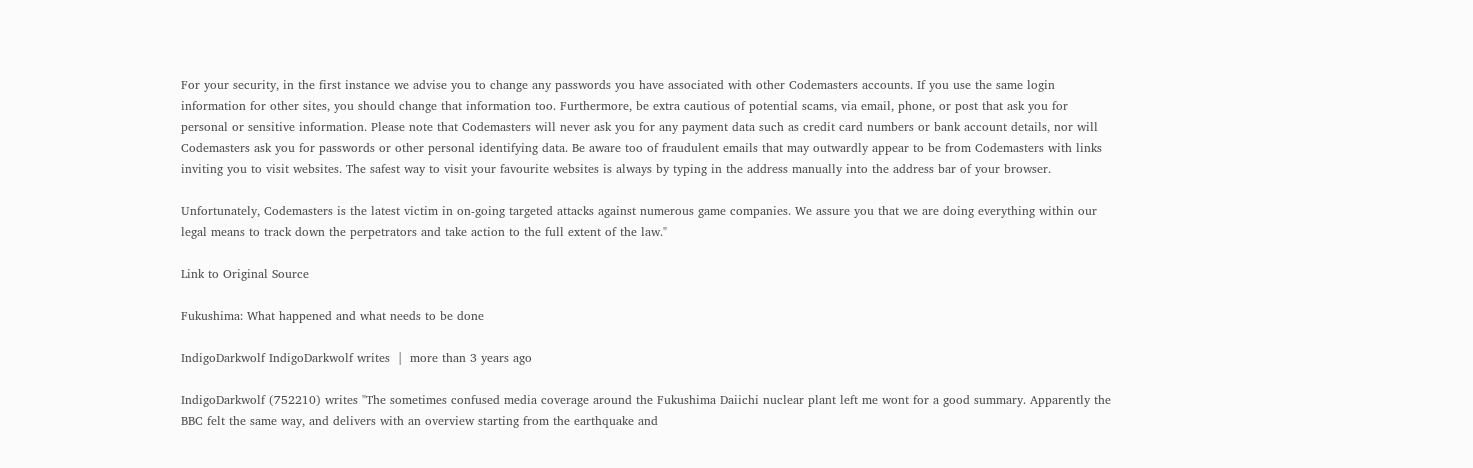For your security, in the first instance we advise you to change any passwords you have associated with other Codemasters accounts. If you use the same login information for other sites, you should change that information too. Furthermore, be extra cautious of potential scams, via email, phone, or post that ask you for personal or sensitive information. Please note that Codemasters will never ask you for any payment data such as credit card numbers or bank account details, nor will Codemasters ask you for passwords or other personal identifying data. Be aware too of fraudulent emails that may outwardly appear to be from Codemasters with links inviting you to visit websites. The safest way to visit your favourite websites is always by typing in the address manually into the address bar of your browser.

Unfortunately, Codemasters is the latest victim in on-going targeted attacks against numerous game companies. We assure you that we are doing everything within our legal means to track down the perpetrators and take action to the full extent of the law."

Link to Original Source

Fukushima: What happened and what needs to be done

IndigoDarkwolf IndigoDarkwolf writes  |  more than 3 years ago

IndigoDarkwolf (752210) writes "The sometimes confused media coverage around the Fukushima Daiichi nuclear plant left me wont for a good summary. Apparently the BBC felt the same way, and delivers with an overview starting from the earthquake and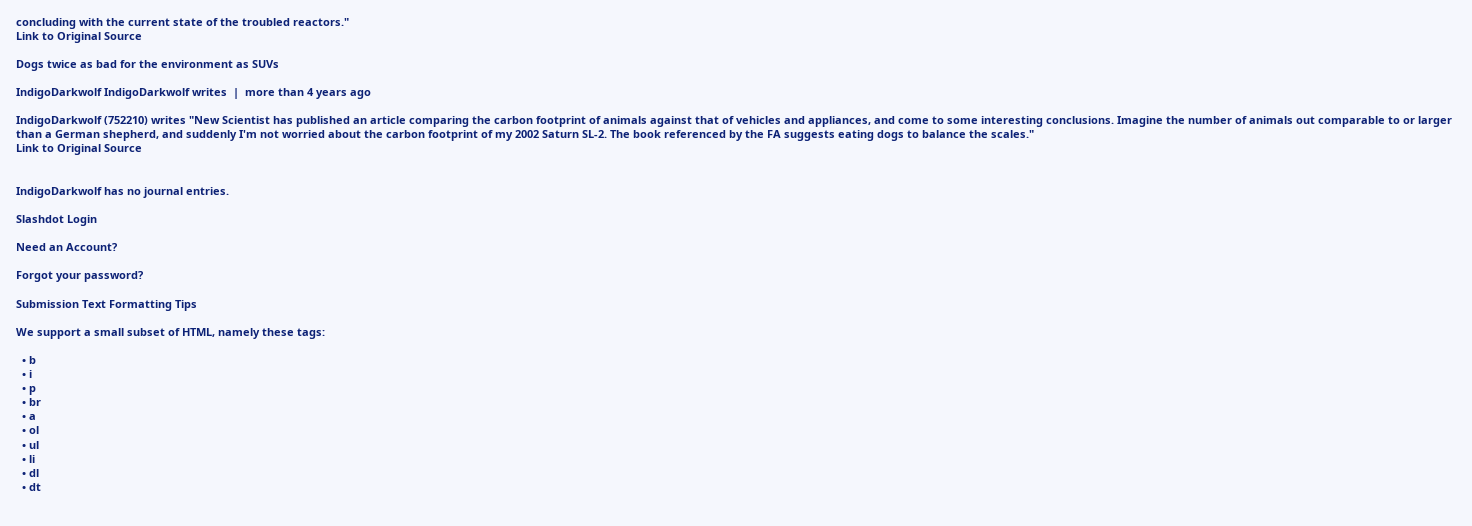concluding with the current state of the troubled reactors."
Link to Original Source

Dogs twice as bad for the environment as SUVs

IndigoDarkwolf IndigoDarkwolf writes  |  more than 4 years ago

IndigoDarkwolf (752210) writes "New Scientist has published an article comparing the carbon footprint of animals against that of vehicles and appliances, and come to some interesting conclusions. Imagine the number of animals out comparable to or larger than a German shepherd, and suddenly I'm not worried about the carbon footprint of my 2002 Saturn SL-2. The book referenced by the FA suggests eating dogs to balance the scales."
Link to Original Source


IndigoDarkwolf has no journal entries.

Slashdot Login

Need an Account?

Forgot your password?

Submission Text Formatting Tips

We support a small subset of HTML, namely these tags:

  • b
  • i
  • p
  • br
  • a
  • ol
  • ul
  • li
  • dl
  • dt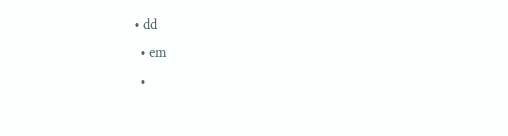• dd
  • em
  •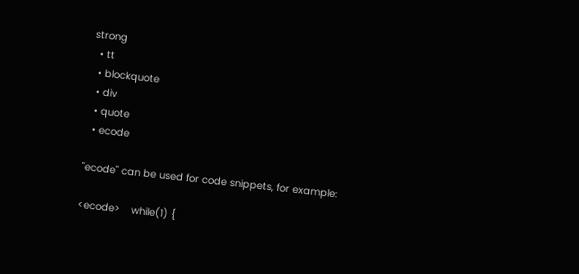strong
  • tt
  • blockquote
  • div
  • quote
  • ecode

"ecode" can be used for code snippets, for example:

<ecode>    while(1) {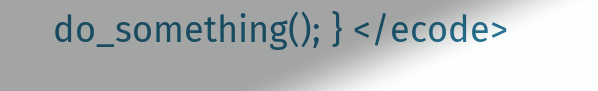do_something(); } </ecode>